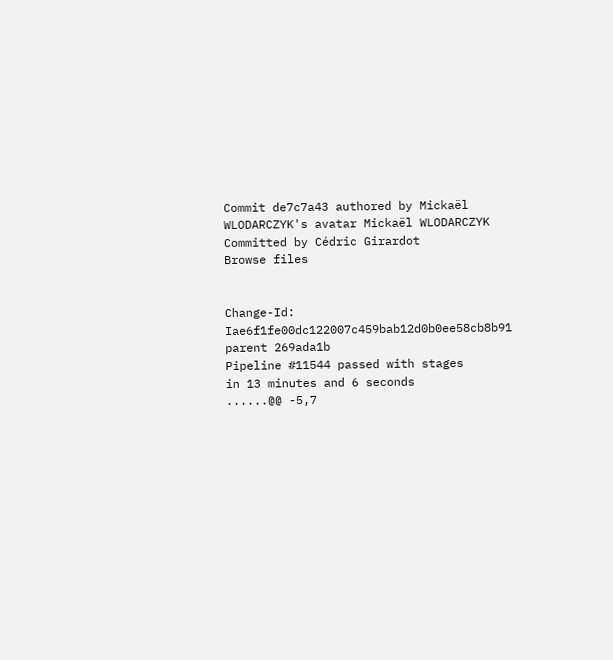Commit de7c7a43 authored by Mickaël WLODARCZYK's avatar Mickaël WLODARCZYK Committed by Cédric Girardot
Browse files


Change-Id: Iae6f1fe00dc122007c459bab12d0b0ee58cb8b91
parent 269ada1b
Pipeline #11544 passed with stages
in 13 minutes and 6 seconds
......@@ -5,7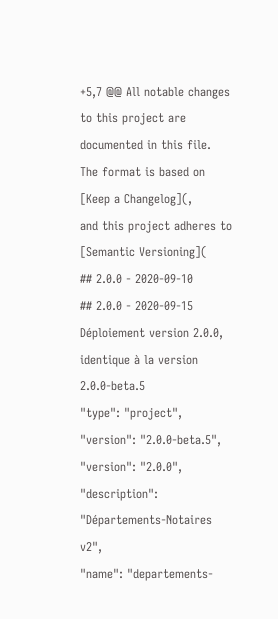+5,7 @@ All notable changes to this project are documented in this file.
The format is based on [Keep a Changelog](,
and this project adheres to [Semantic Versioning](
## 2.0.0 - 2020-09-10
## 2.0.0 - 2020-09-15
Déploiement version 2.0.0, identique à la version 2.0.0-beta.5
"type": "project",
"version": "2.0.0-beta.5",
"version": "2.0.0",
"description": "Départements-Notaires v2",
"name": "departements-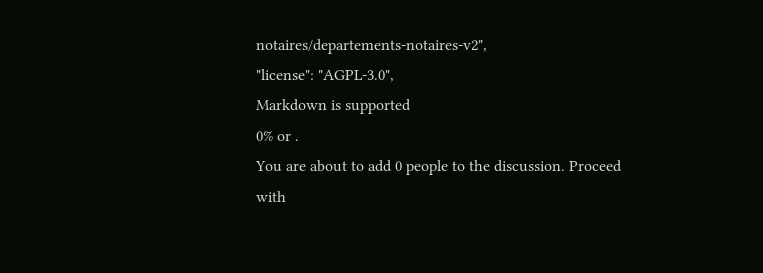notaires/departements-notaires-v2",
"license": "AGPL-3.0",
Markdown is supported
0% or .
You are about to add 0 people to the discussion. Proceed with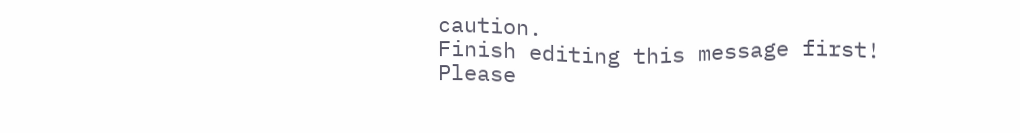caution.
Finish editing this message first!
Please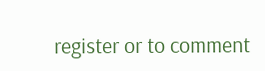register or to comment